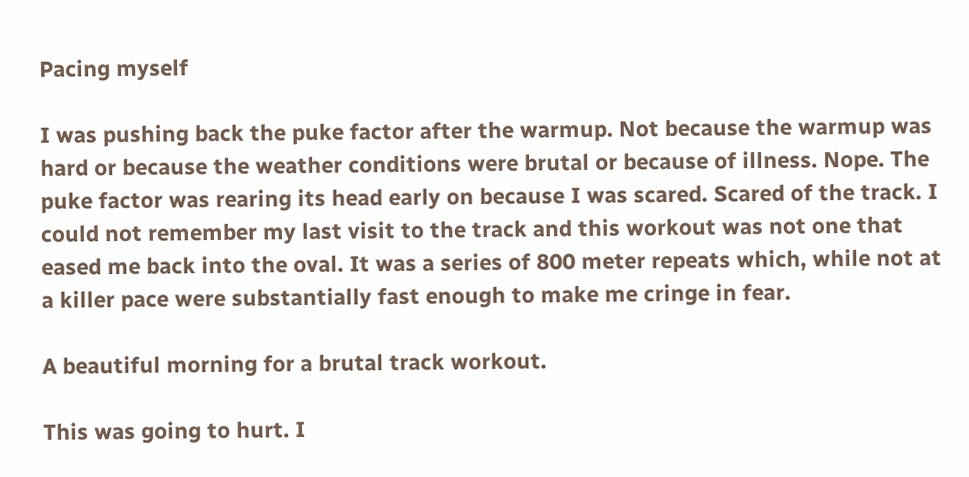Pacing myself

I was pushing back the puke factor after the warmup. Not because the warmup was hard or because the weather conditions were brutal or because of illness. Nope. The puke factor was rearing its head early on because I was scared. Scared of the track. I could not remember my last visit to the track and this workout was not one that eased me back into the oval. It was a series of 800 meter repeats which, while not at a killer pace were substantially fast enough to make me cringe in fear.

A beautiful morning for a brutal track workout.

This was going to hurt. I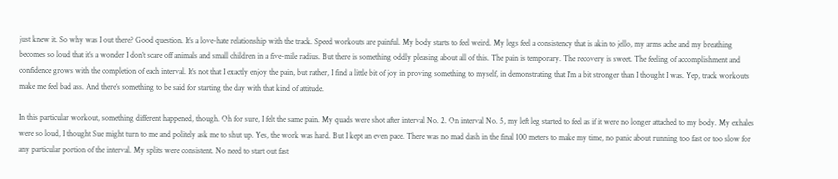just knew it. So why was I out there? Good question. It’s a love-hate relationship with the track. Speed workouts are painful. My body starts to feel weird. My legs feel a consistency that is akin to jello, my arms ache and my breathing becomes so loud that it’s a wonder I don’t scare off animals and small children in a five-mile radius. But there is something oddly pleasing about all of this. The pain is temporary. The recovery is sweet. The feeling of accomplishment and confidence grows with the completion of each interval. It’s not that I exactly enjoy the pain, but rather, I find a little bit of joy in proving something to myself, in demonstrating that I’m a bit stronger than I thought I was. Yep, track workouts make me feel bad ass. And there’s something to be said for starting the day with that kind of attitude.

In this particular workout, something different happened, though. Oh for sure, I felt the same pain. My quads were shot after interval No. 2. On interval No. 5, my left leg started to feel as if it were no longer attached to my body. My exhales were so loud, I thought Sue might turn to me and politely ask me to shut up. Yes, the work was hard. But I kept an even pace. There was no mad dash in the final 100 meters to make my time, no panic about running too fast or too slow for any particular portion of the interval. My splits were consistent. No need to start out fast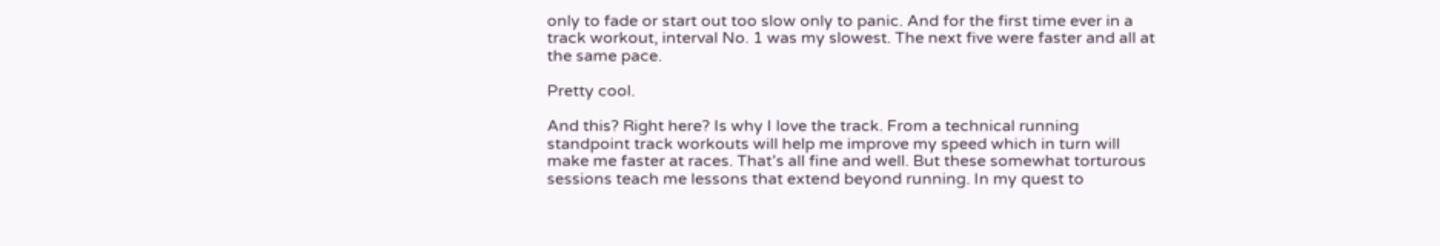only to fade or start out too slow only to panic. And for the first time ever in a track workout, interval No. 1 was my slowest. The next five were faster and all at the same pace.

Pretty cool.

And this? Right here? Is why I love the track. From a technical running standpoint track workouts will help me improve my speed which in turn will make me faster at races. That’s all fine and well. But these somewhat torturous sessions teach me lessons that extend beyond running. In my quest to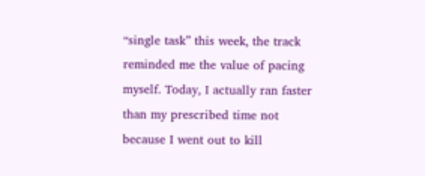“single task” this week, the track reminded me the value of pacing myself. Today, I actually ran faster than my prescribed time not because I went out to kill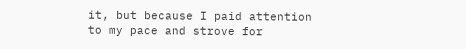it, but because I paid attention to my pace and strove for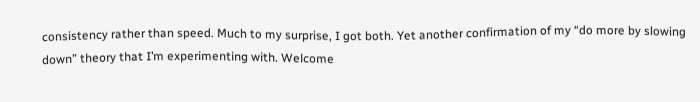consistency rather than speed. Much to my surprise, I got both. Yet another confirmation of my “do more by slowing down” theory that I’m experimenting with. Welcome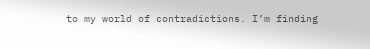to my world of contradictions. I’m finding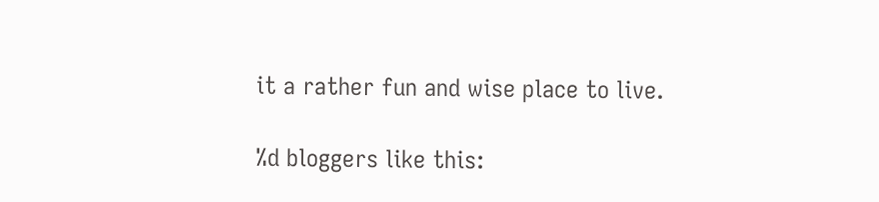it a rather fun and wise place to live.

%d bloggers like this: